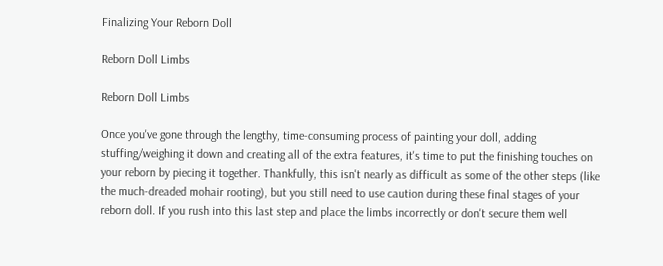Finalizing Your Reborn Doll

Reborn Doll Limbs

Reborn Doll Limbs

Once you've gone through the lengthy, time-consuming process of painting your doll, adding stuffing/weighing it down and creating all of the extra features, it's time to put the finishing touches on your reborn by piecing it together. Thankfully, this isn't nearly as difficult as some of the other steps (like the much-dreaded mohair rooting), but you still need to use caution during these final stages of your reborn doll. If you rush into this last step and place the limbs incorrectly or don't secure them well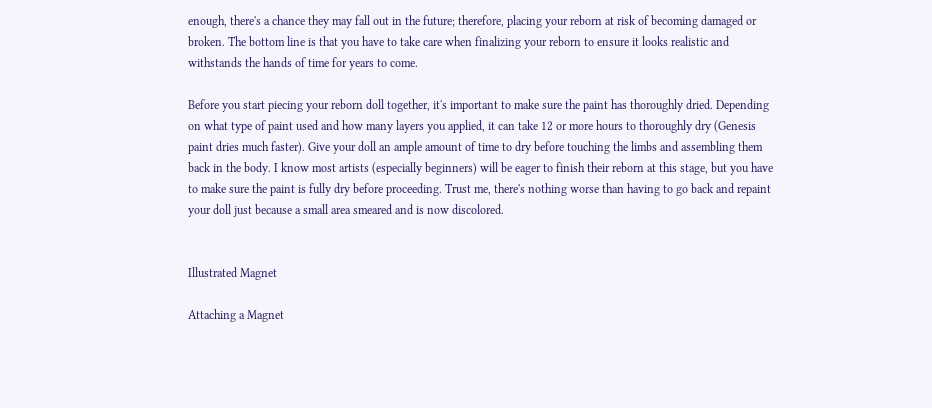enough, there's a chance they may fall out in the future; therefore, placing your reborn at risk of becoming damaged or broken. The bottom line is that you have to take care when finalizing your reborn to ensure it looks realistic and withstands the hands of time for years to come.

Before you start piecing your reborn doll together, it's important to make sure the paint has thoroughly dried. Depending on what type of paint used and how many layers you applied, it can take 12 or more hours to thoroughly dry (Genesis paint dries much faster). Give your doll an ample amount of time to dry before touching the limbs and assembling them back in the body. I know most artists (especially beginners) will be eager to finish their reborn at this stage, but you have to make sure the paint is fully dry before proceeding. Trust me, there's nothing worse than having to go back and repaint your doll just because a small area smeared and is now discolored.


Illustrated Magnet

Attaching a Magnet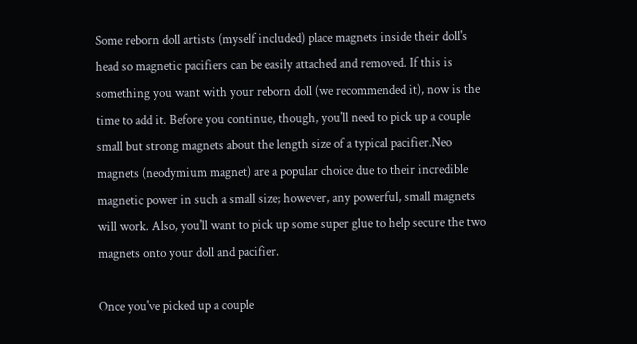Some reborn doll artists (myself included) place magnets inside their doll's head so magnetic pacifiers can be easily attached and removed. If this is something you want with your reborn doll (we recommended it), now is the time to add it. Before you continue, though, you'll need to pick up a couple small but strong magnets about the length size of a typical pacifier.Neo magnets (neodymium magnet) are a popular choice due to their incredible magnetic power in such a small size; however, any powerful, small magnets will work. Also, you'll want to pick up some super glue to help secure the two magnets onto your doll and pacifier.

Once you've picked up a couple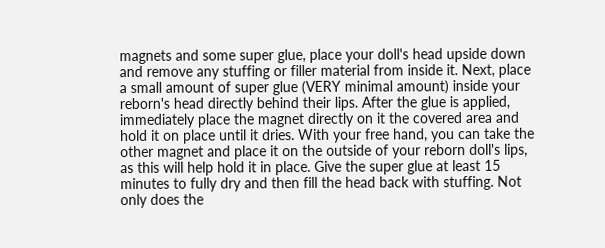magnets and some super glue, place your doll's head upside down and remove any stuffing or filler material from inside it. Next, place a small amount of super glue (VERY minimal amount) inside your reborn's head directly behind their lips. After the glue is applied, immediately place the magnet directly on it the covered area and hold it on place until it dries. With your free hand, you can take the other magnet and place it on the outside of your reborn doll's lips, as this will help hold it in place. Give the super glue at least 15 minutes to fully dry and then fill the head back with stuffing. Not only does the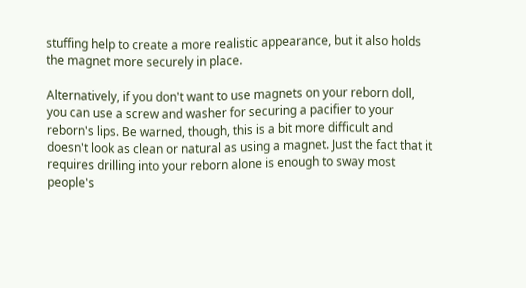stuffing help to create a more realistic appearance, but it also holds the magnet more securely in place.

Alternatively, if you don't want to use magnets on your reborn doll, you can use a screw and washer for securing a pacifier to your reborn's lips. Be warned, though, this is a bit more difficult and doesn't look as clean or natural as using a magnet. Just the fact that it requires drilling into your reborn alone is enough to sway most people's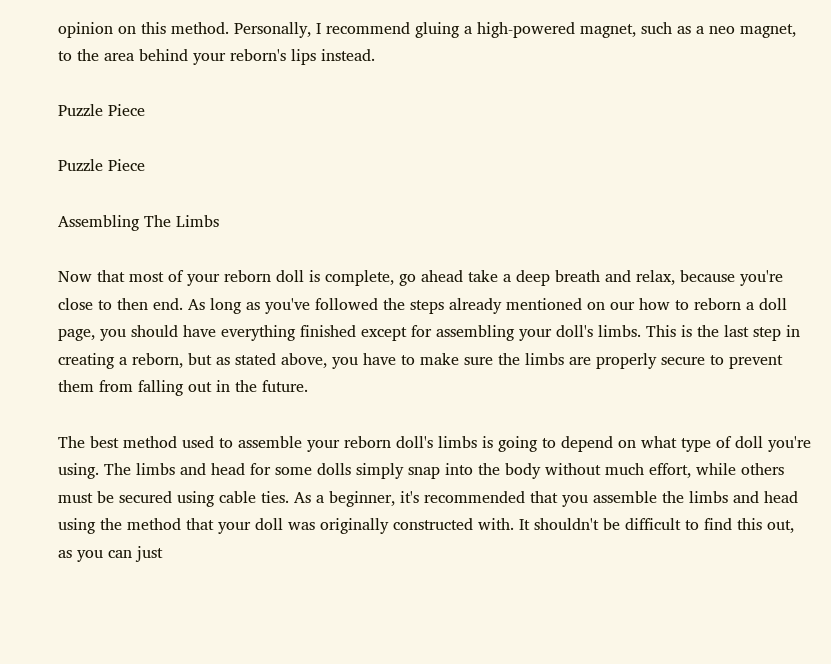opinion on this method. Personally, I recommend gluing a high-powered magnet, such as a neo magnet, to the area behind your reborn's lips instead.

Puzzle Piece

Puzzle Piece

Assembling The Limbs

Now that most of your reborn doll is complete, go ahead take a deep breath and relax, because you're close to then end. As long as you've followed the steps already mentioned on our how to reborn a doll page, you should have everything finished except for assembling your doll's limbs. This is the last step in creating a reborn, but as stated above, you have to make sure the limbs are properly secure to prevent them from falling out in the future.

The best method used to assemble your reborn doll's limbs is going to depend on what type of doll you're using. The limbs and head for some dolls simply snap into the body without much effort, while others must be secured using cable ties. As a beginner, it's recommended that you assemble the limbs and head using the method that your doll was originally constructed with. It shouldn't be difficult to find this out, as you can just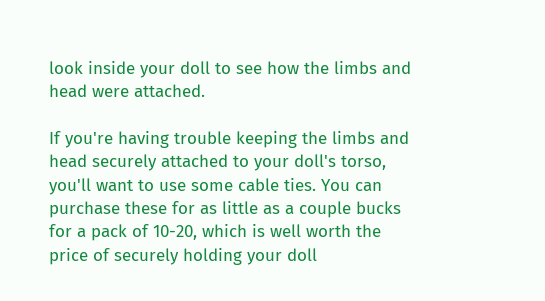look inside your doll to see how the limbs and head were attached.

If you're having trouble keeping the limbs and head securely attached to your doll's torso, you'll want to use some cable ties. You can purchase these for as little as a couple bucks for a pack of 10-20, which is well worth the price of securely holding your doll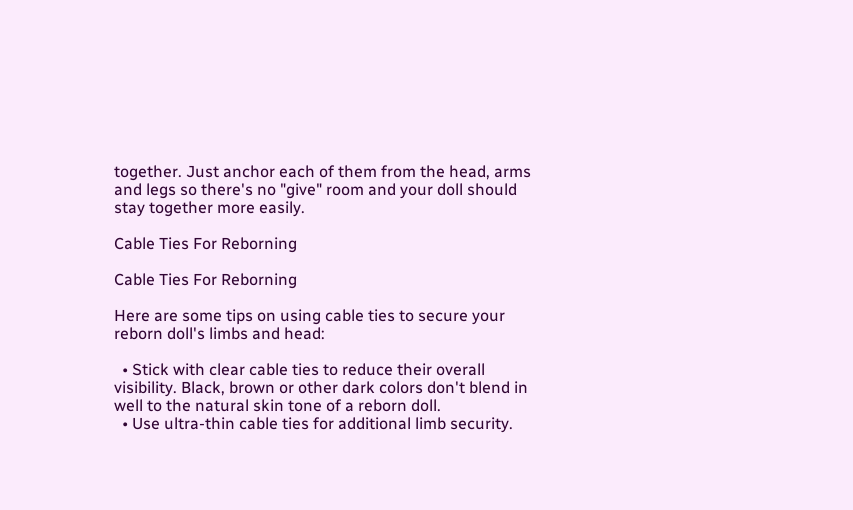together. Just anchor each of them from the head, arms and legs so there's no "give" room and your doll should stay together more easily.

Cable Ties For Reborning

Cable Ties For Reborning

Here are some tips on using cable ties to secure your reborn doll's limbs and head:

  • Stick with clear cable ties to reduce their overall visibility. Black, brown or other dark colors don't blend in well to the natural skin tone of a reborn doll.
  • Use ultra-thin cable ties for additional limb security.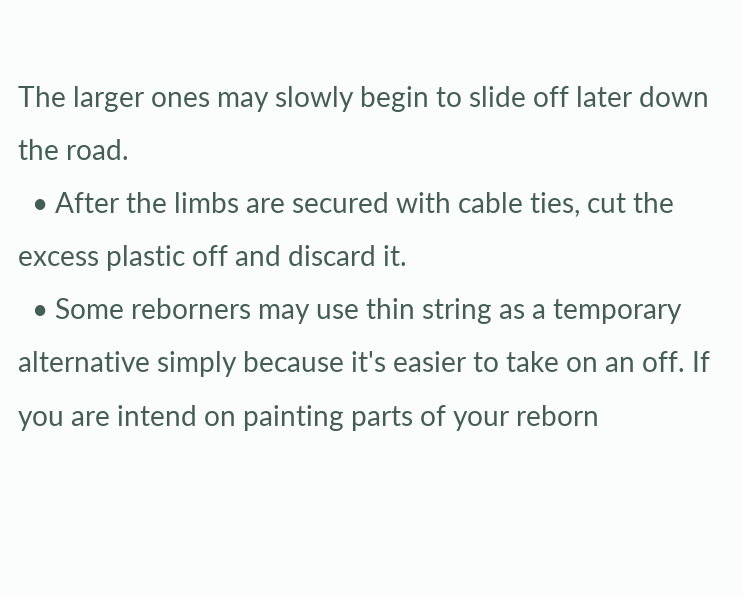The larger ones may slowly begin to slide off later down the road.
  • After the limbs are secured with cable ties, cut the excess plastic off and discard it.
  • Some reborners may use thin string as a temporary alternative simply because it's easier to take on an off. If you are intend on painting parts of your reborn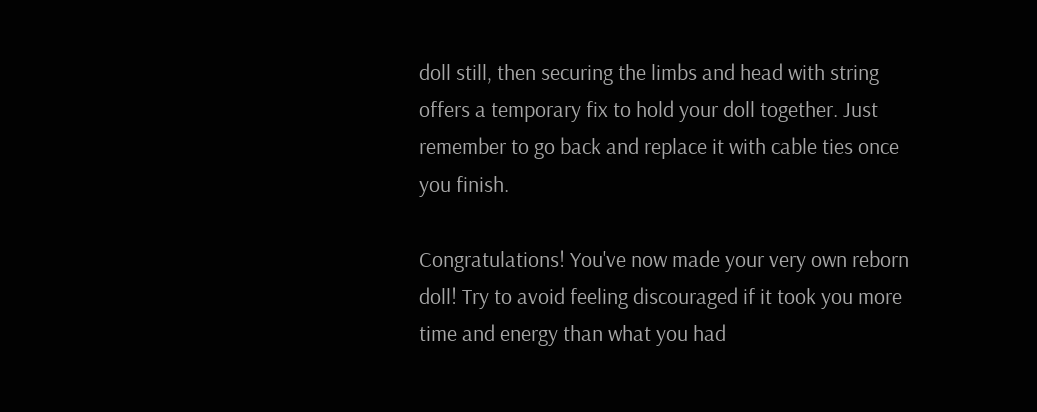doll still, then securing the limbs and head with string offers a temporary fix to hold your doll together. Just remember to go back and replace it with cable ties once you finish.

Congratulations! You've now made your very own reborn doll! Try to avoid feeling discouraged if it took you more time and energy than what you had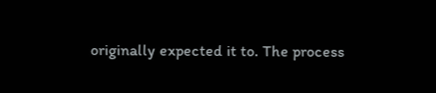originally expected it to. The process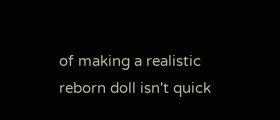of making a realistic reborn doll isn't quick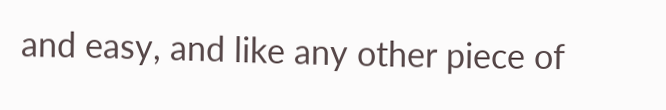and easy, and like any other piece of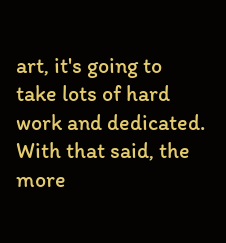art, it's going to take lots of hard work and dedicated. With that said, the more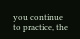you continue to practice, the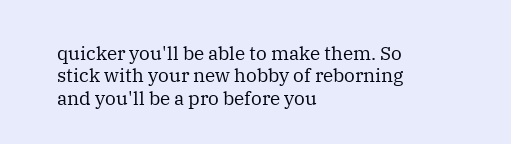quicker you'll be able to make them. So stick with your new hobby of reborning and you'll be a pro before you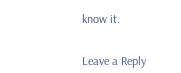know it.


Leave a Reply